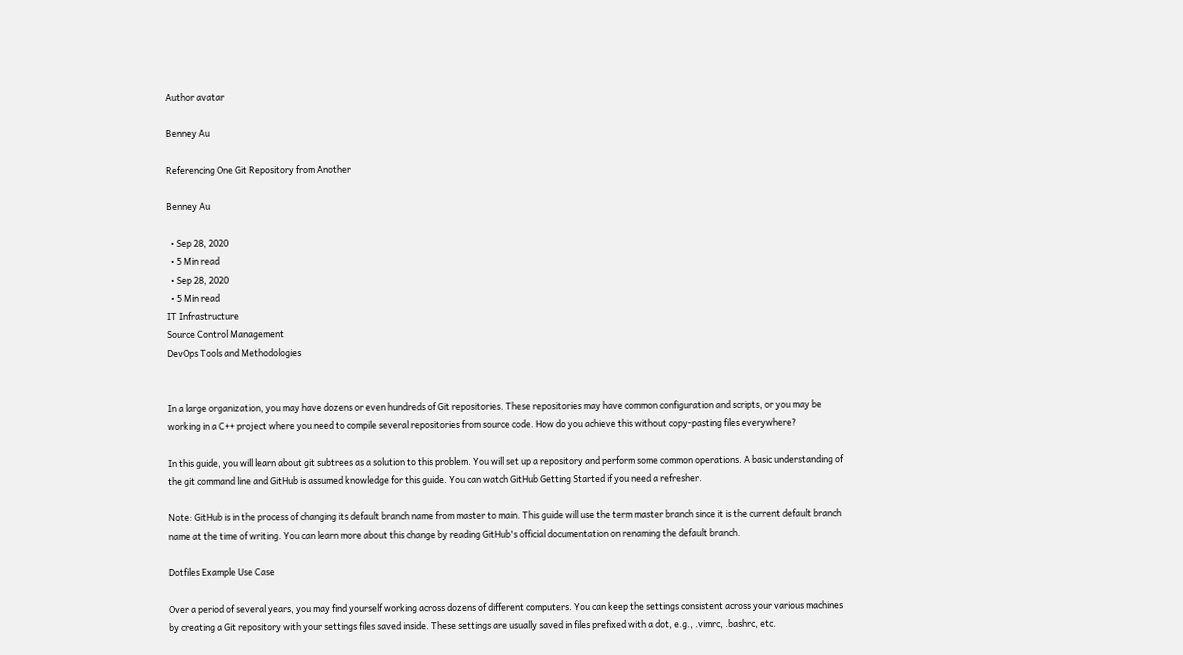Author avatar

Benney Au

Referencing One Git Repository from Another

Benney Au

  • Sep 28, 2020
  • 5 Min read
  • Sep 28, 2020
  • 5 Min read
IT Infrastructure
Source Control Management
DevOps Tools and Methodologies


In a large organization, you may have dozens or even hundreds of Git repositories. These repositories may have common configuration and scripts, or you may be working in a C++ project where you need to compile several repositories from source code. How do you achieve this without copy-pasting files everywhere?

In this guide, you will learn about git subtrees as a solution to this problem. You will set up a repository and perform some common operations. A basic understanding of the git command line and GitHub is assumed knowledge for this guide. You can watch GitHub Getting Started if you need a refresher.

Note: GitHub is in the process of changing its default branch name from master to main. This guide will use the term master branch since it is the current default branch name at the time of writing. You can learn more about this change by reading GitHub's official documentation on renaming the default branch.

Dotfiles Example Use Case

Over a period of several years, you may find yourself working across dozens of different computers. You can keep the settings consistent across your various machines by creating a Git repository with your settings files saved inside. These settings are usually saved in files prefixed with a dot, e.g., .vimrc, .bashrc, etc.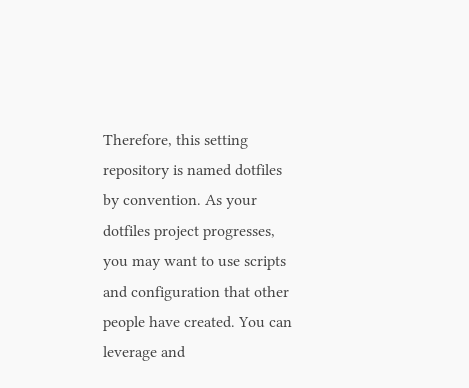Therefore, this setting repository is named dotfiles by convention. As your dotfiles project progresses, you may want to use scripts and configuration that other people have created. You can leverage and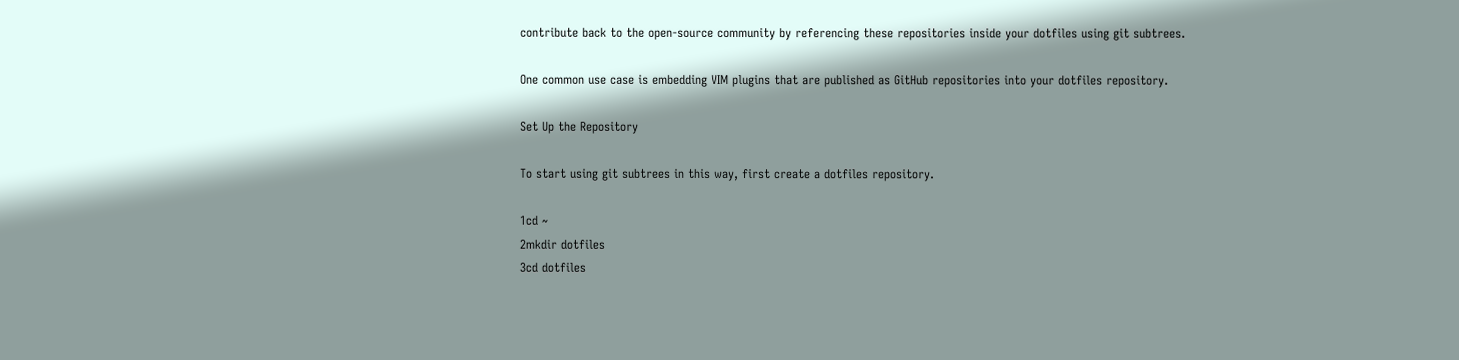contribute back to the open-source community by referencing these repositories inside your dotfiles using git subtrees.

One common use case is embedding VIM plugins that are published as GitHub repositories into your dotfiles repository.

Set Up the Repository

To start using git subtrees in this way, first create a dotfiles repository.

1cd ~
2mkdir dotfiles
3cd dotfiles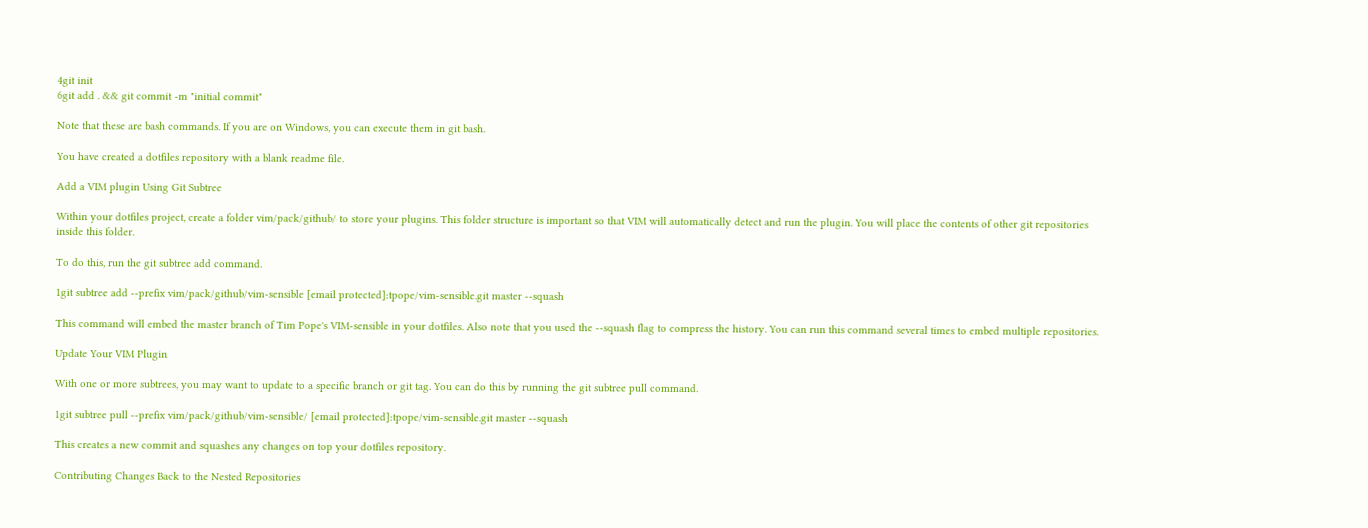4git init
6git add . && git commit -m "initial commit"

Note that these are bash commands. If you are on Windows, you can execute them in git bash.

You have created a dotfiles repository with a blank readme file.

Add a VIM plugin Using Git Subtree

Within your dotfiles project, create a folder vim/pack/github/ to store your plugins. This folder structure is important so that VIM will automatically detect and run the plugin. You will place the contents of other git repositories inside this folder.

To do this, run the git subtree add command.

1git subtree add --prefix vim/pack/github/vim-sensible [email protected]:tpope/vim-sensible.git master --squash

This command will embed the master branch of Tim Pope's VIM-sensible in your dotfiles. Also note that you used the --squash flag to compress the history. You can run this command several times to embed multiple repositories.

Update Your VIM Plugin

With one or more subtrees, you may want to update to a specific branch or git tag. You can do this by running the git subtree pull command.

1git subtree pull --prefix vim/pack/github/vim-sensible/ [email protected]:tpope/vim-sensible.git master --squash

This creates a new commit and squashes any changes on top your dotfiles repository.

Contributing Changes Back to the Nested Repositories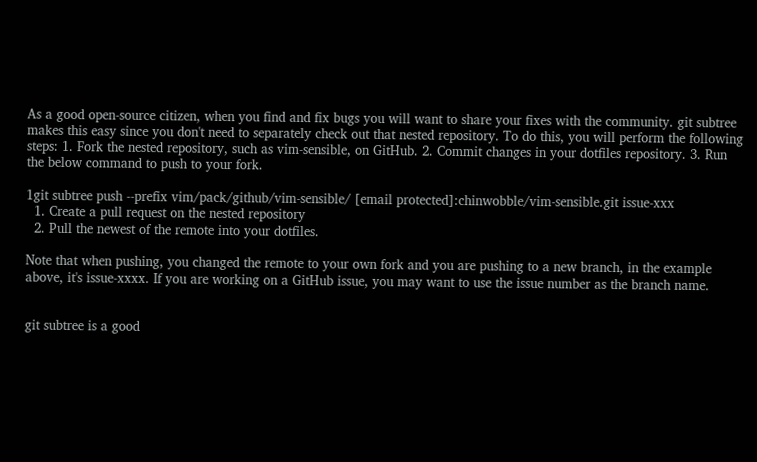As a good open-source citizen, when you find and fix bugs you will want to share your fixes with the community. git subtree makes this easy since you don't need to separately check out that nested repository. To do this, you will perform the following steps: 1. Fork the nested repository, such as vim-sensible, on GitHub. 2. Commit changes in your dotfiles repository. 3. Run the below command to push to your fork.

1git subtree push --prefix vim/pack/github/vim-sensible/ [email protected]:chinwobble/vim-sensible.git issue-xxx
  1. Create a pull request on the nested repository
  2. Pull the newest of the remote into your dotfiles.

Note that when pushing, you changed the remote to your own fork and you are pushing to a new branch, in the example above, it's issue-xxxx. If you are working on a GitHub issue, you may want to use the issue number as the branch name.


git subtree is a good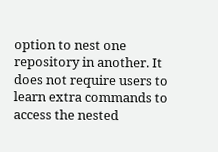option to nest one repository in another. It does not require users to learn extra commands to access the nested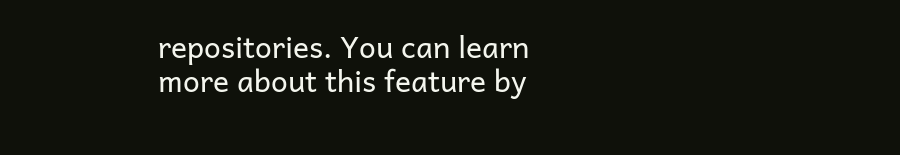repositories. You can learn more about this feature by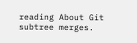reading About Git subtree merges.